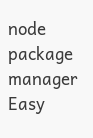node package manager
Easy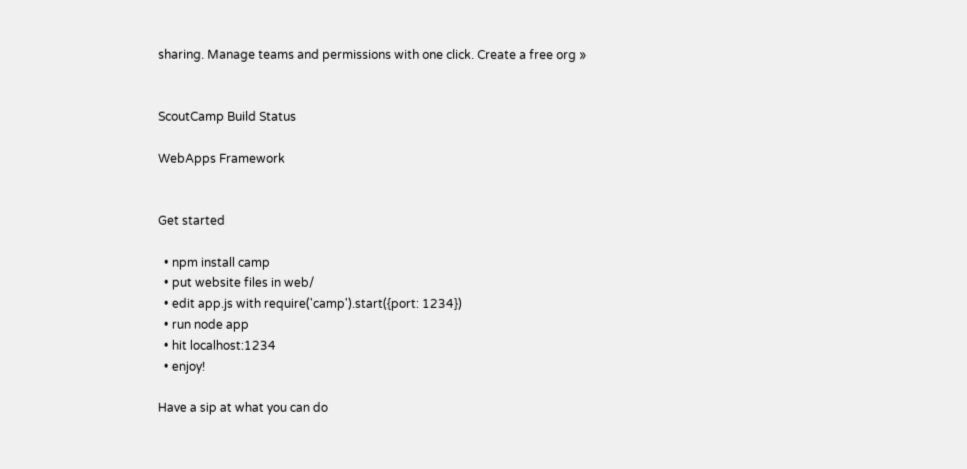sharing. Manage teams and permissions with one click. Create a free org »


ScoutCamp Build Status

WebApps Framework


Get started

  • npm install camp
  • put website files in web/
  • edit app.js with require('camp').start({port: 1234})
  • run node app
  • hit localhost:1234
  • enjoy!

Have a sip at what you can do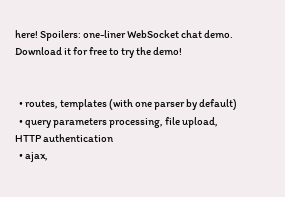here! Spoilers: one-liner WebSocket chat demo. Download it for free to try the demo!


  • routes, templates (with one parser by default)
  • query parameters processing, file upload, HTTP authentication
  • ajax,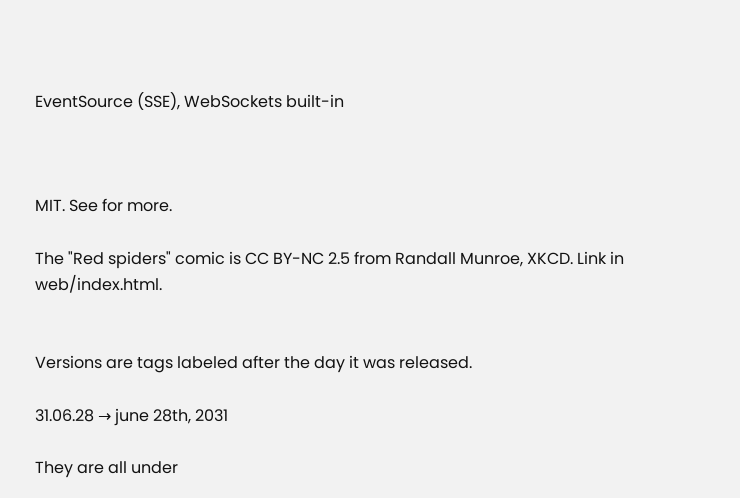EventSource (SSE), WebSockets built-in



MIT. See for more.

The "Red spiders" comic is CC BY-NC 2.5 from Randall Munroe, XKCD. Link in web/index.html.


Versions are tags labeled after the day it was released.

31.06.28 → june 28th, 2031

They are all under